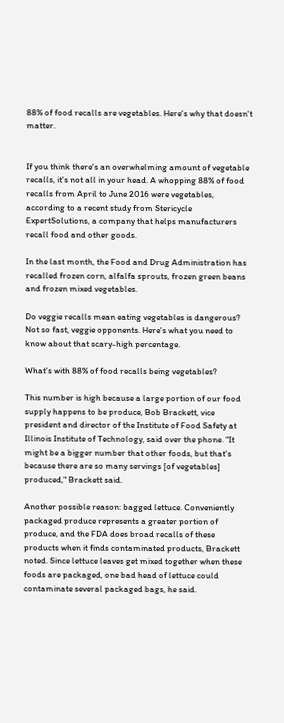88% of food recalls are vegetables. Here's why that doesn't matter.


If you think there's an overwhelming amount of vegetable recalls, it's not all in your head. A whopping 88% of food recalls from April to June 2016 were vegetables, according to a recent study from Stericycle ExpertSolutions, a company that helps manufacturers recall food and other goods.

In the last month, the Food and Drug Administration has recalled frozen corn, alfalfa sprouts, frozen green beans and frozen mixed vegetables.

Do veggie recalls mean eating vegetables is dangerous? Not so fast, veggie opponents. Here's what you need to know about that scary-high percentage.

What's with 88% of food recalls being vegetables?

This number is high because a large portion of our food supply happens to be produce, Bob Brackett, vice president and director of the Institute of Food Safety at Illinois Institute of Technology, said over the phone. "It might be a bigger number that other foods, but that's because there are so many servings [of vegetables] produced," Brackett said.

Another possible reason: bagged lettuce. Conveniently packaged produce represents a greater portion of produce, and the FDA does broad recalls of these products when it finds contaminated products, Brackett noted. Since lettuce leaves get mixed together when these foods are packaged, one bad head of lettuce could contaminate several packaged bags, he said.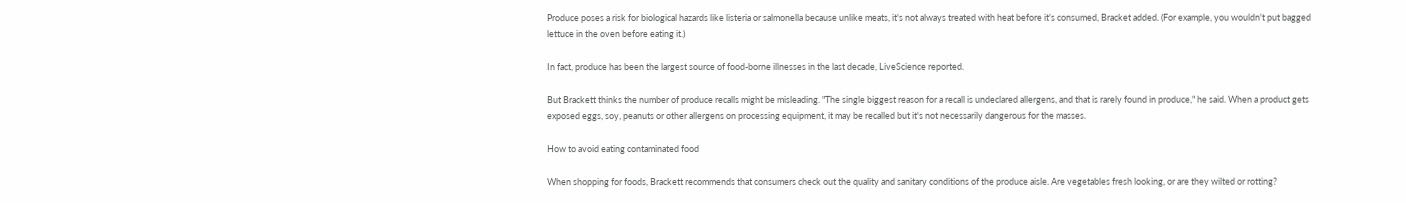Produce poses a risk for biological hazards like listeria or salmonella because unlike meats, it's not always treated with heat before it's consumed, Bracket added. (For example, you wouldn't put bagged lettuce in the oven before eating it.)

In fact, produce has been the largest source of food-borne illnesses in the last decade, LiveScience reported.

But Brackett thinks the number of produce recalls might be misleading. "The single biggest reason for a recall is undeclared allergens, and that is rarely found in produce," he said. When a product gets exposed eggs, soy, peanuts or other allergens on processing equipment, it may be recalled but it's not necessarily dangerous for the masses.

How to avoid eating contaminated food

When shopping for foods, Brackett recommends that consumers check out the quality and sanitary conditions of the produce aisle. Are vegetables fresh looking, or are they wilted or rotting?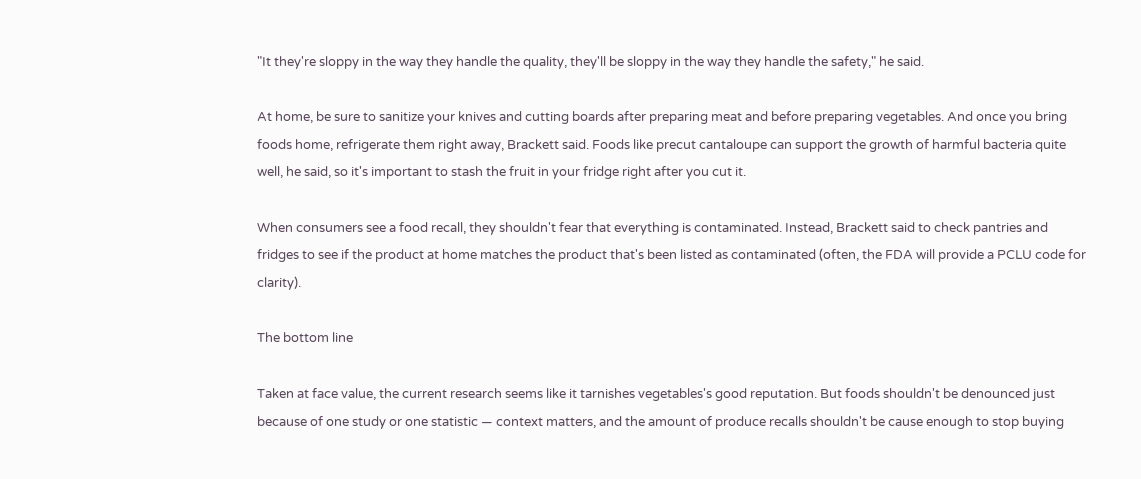"It they're sloppy in the way they handle the quality, they'll be sloppy in the way they handle the safety," he said.

At home, be sure to sanitize your knives and cutting boards after preparing meat and before preparing vegetables. And once you bring foods home, refrigerate them right away, Brackett said. Foods like precut cantaloupe can support the growth of harmful bacteria quite well, he said, so it's important to stash the fruit in your fridge right after you cut it.

When consumers see a food recall, they shouldn't fear that everything is contaminated. Instead, Brackett said to check pantries and fridges to see if the product at home matches the product that's been listed as contaminated (often, the FDA will provide a PCLU code for clarity).

The bottom line

Taken at face value, the current research seems like it tarnishes vegetables's good reputation. But foods shouldn't be denounced just because of one study or one statistic — context matters, and the amount of produce recalls shouldn't be cause enough to stop buying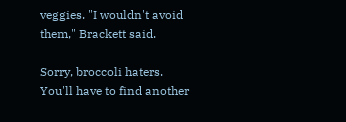veggies. "I wouldn't avoid them," Brackett said.

Sorry, broccoli haters. You'll have to find another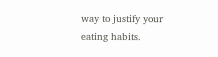way to justify your eating habits.